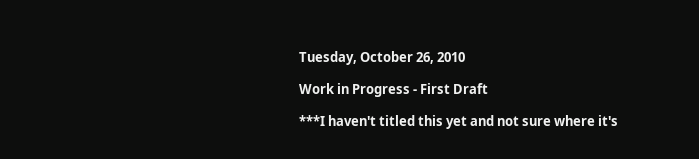Tuesday, October 26, 2010

Work in Progress - First Draft

***I haven't titled this yet and not sure where it's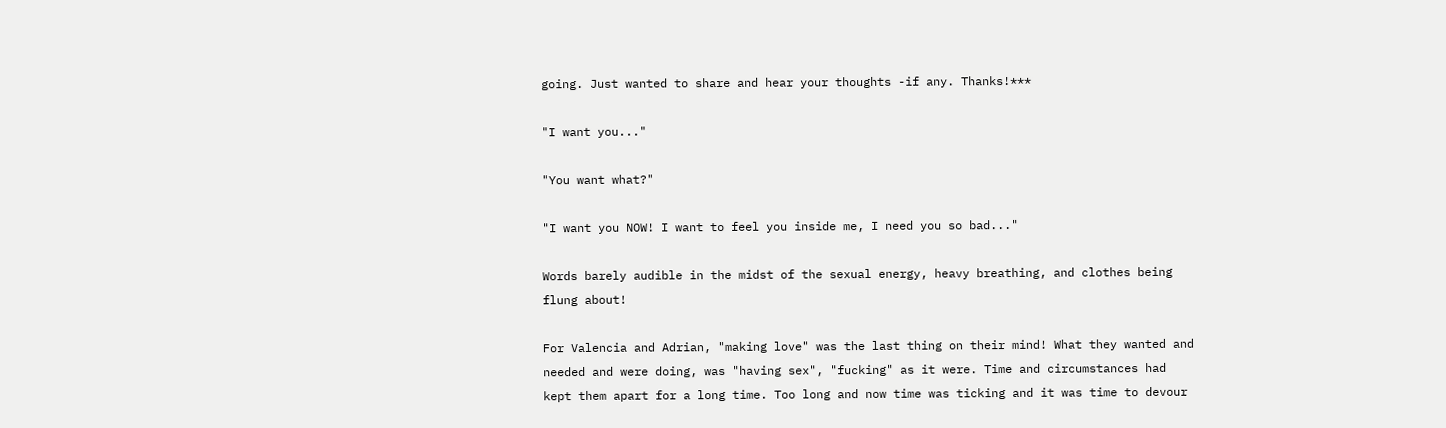going. Just wanted to share and hear your thoughts -if any. Thanks!***

"I want you..."

"You want what?"

"I want you NOW! I want to feel you inside me, I need you so bad..."

Words barely audible in the midst of the sexual energy, heavy breathing, and clothes being flung about!

For Valencia and Adrian, "making love" was the last thing on their mind! What they wanted and needed and were doing, was "having sex", "fucking" as it were. Time and circumstances had kept them apart for a long time. Too long and now time was ticking and it was time to devour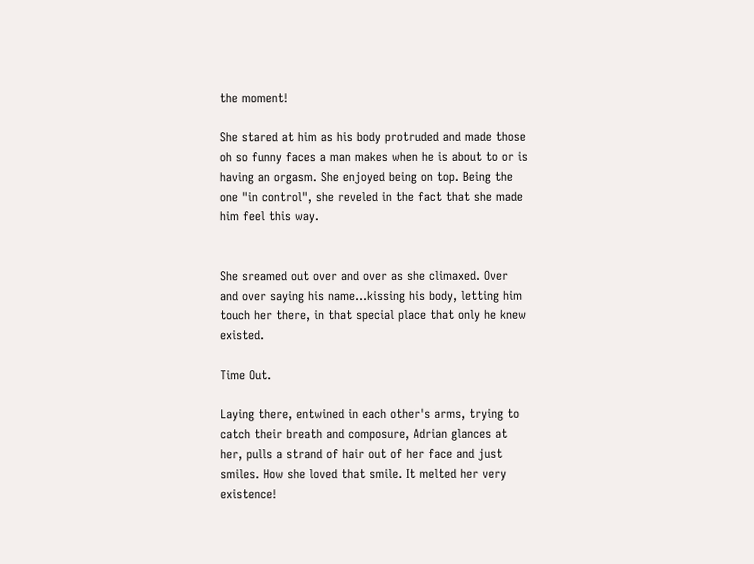the moment!

She stared at him as his body protruded and made those oh so funny faces a man makes when he is about to or is having an orgasm. She enjoyed being on top. Being the one "in control", she reveled in the fact that she made him feel this way.


She sreamed out over and over as she climaxed. Over and over saying his name...kissing his body, letting him touch her there, in that special place that only he knew existed.

Time Out.

Laying there, entwined in each other's arms, trying to catch their breath and composure, Adrian glances at her, pulls a strand of hair out of her face and just smiles. How she loved that smile. It melted her very existence!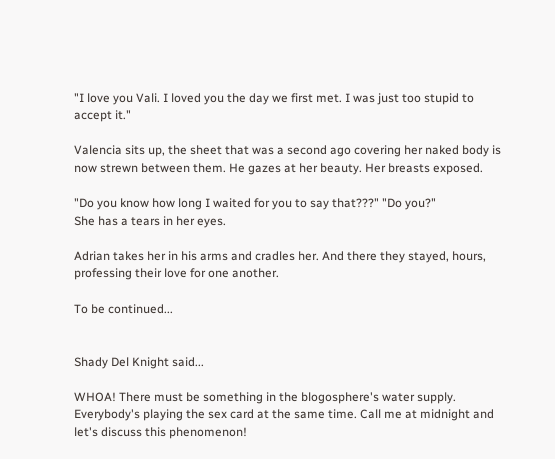"I love you Vali. I loved you the day we first met. I was just too stupid to accept it."

Valencia sits up, the sheet that was a second ago covering her naked body is now strewn between them. He gazes at her beauty. Her breasts exposed.

"Do you know how long I waited for you to say that???" "Do you?"
She has a tears in her eyes.

Adrian takes her in his arms and cradles her. And there they stayed, hours, professing their love for one another.

To be continued...


Shady Del Knight said...

WHOA! There must be something in the blogosphere's water supply. Everybody's playing the sex card at the same time. Call me at midnight and let's discuss this phenomenon!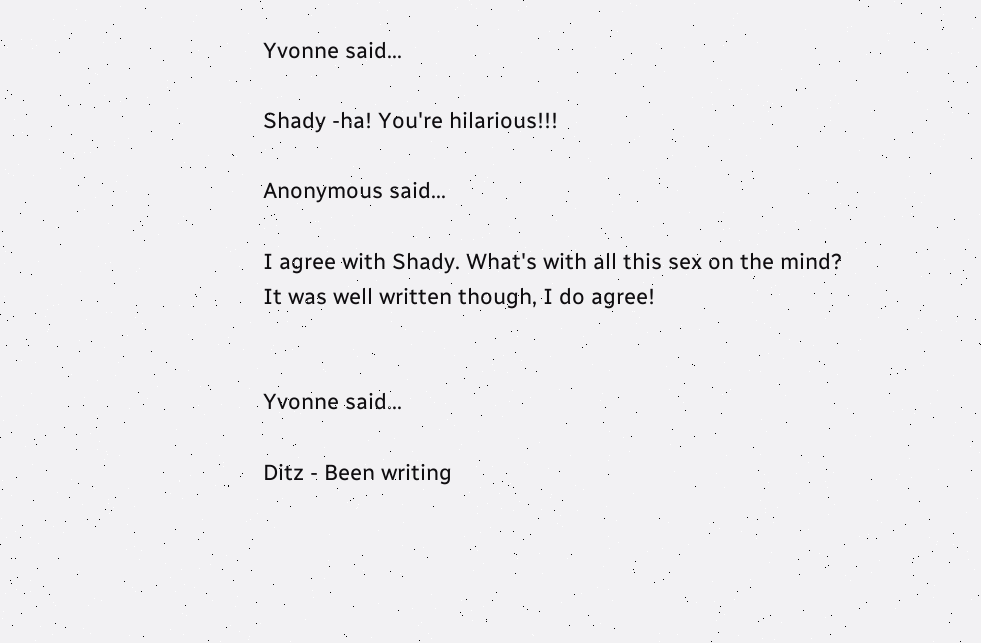Yvonne said...

Shady -ha! You're hilarious!!!

Anonymous said...

I agree with Shady. What's with all this sex on the mind? It was well written though, I do agree!


Yvonne said...

Ditz - Been writing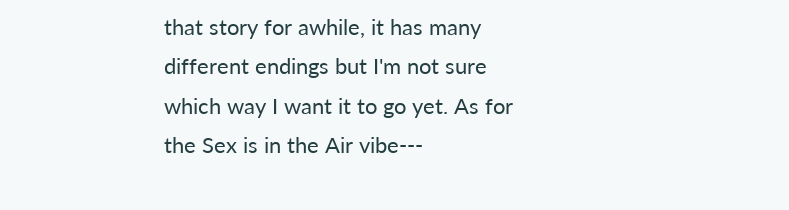that story for awhile, it has many different endings but I'm not sure which way I want it to go yet. As for the Sex is in the Air vibe---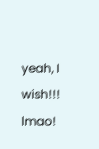yeah, I wish!!! lmao!